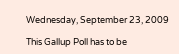Wednesday, September 23, 2009

This Gallup Poll has to be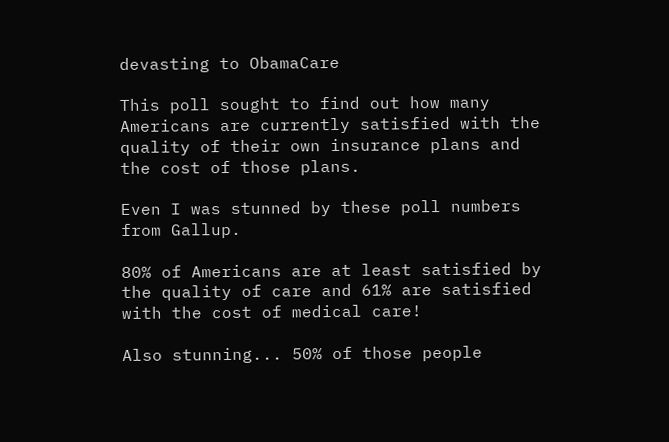devasting to ObamaCare

This poll sought to find out how many Americans are currently satisfied with the quality of their own insurance plans and the cost of those plans.

Even I was stunned by these poll numbers from Gallup.

80% of Americans are at least satisfied by the quality of care and 61% are satisfied with the cost of medical care!

Also stunning... 50% of those people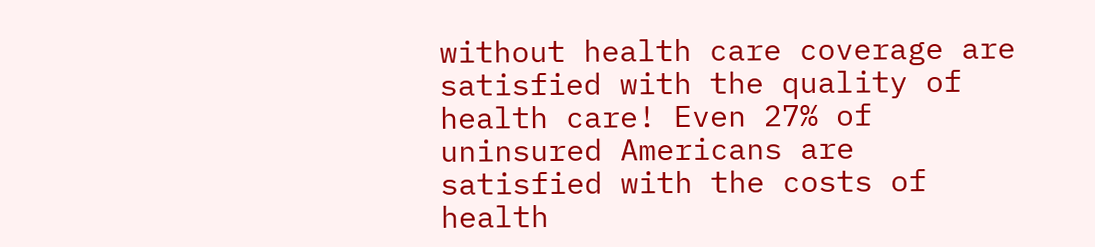without health care coverage are satisfied with the quality of health care! Even 27% of uninsured Americans are satisfied with the costs of health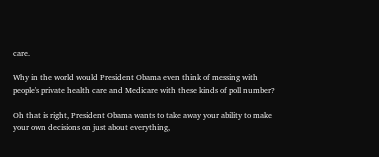care.

Why in the world would President Obama even think of messing with people's private health care and Medicare with these kinds of poll number?

Oh that is right, President Obama wants to take away your ability to make your own decisions on just about everything,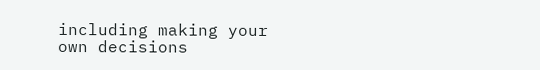including making your own decisions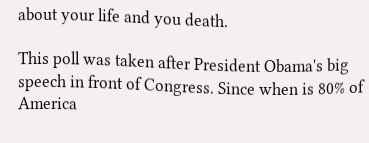about your life and you death.

This poll was taken after President Obama's big speech in front of Congress. Since when is 80% of America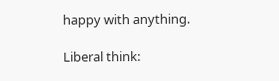happy with anything.

Liberal think: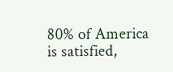80% of America is satisfied,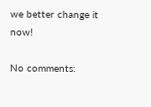we better change it now!

No comments: